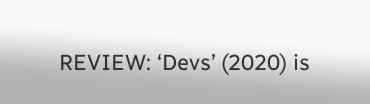REVIEW: ‘Devs’ (2020) is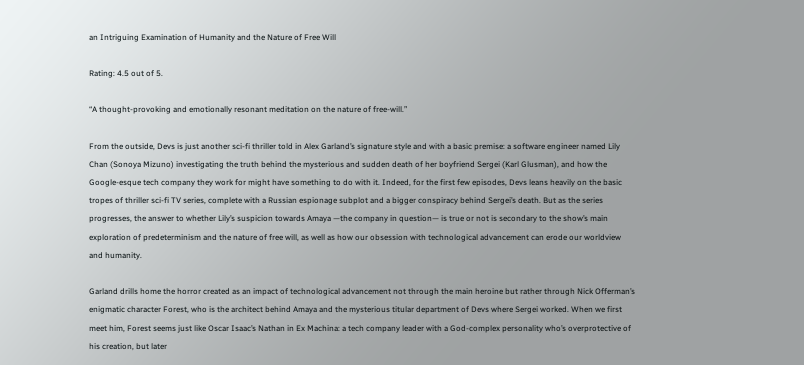an Intriguing Examination of Humanity and the Nature of Free Will

Rating: 4.5 out of 5.

“A thought-provoking and emotionally resonant meditation on the nature of free-will.”

From the outside, Devs is just another sci-fi thriller told in Alex Garland’s signature style and with a basic premise: a software engineer named Lily Chan (Sonoya Mizuno) investigating the truth behind the mysterious and sudden death of her boyfriend Sergei (Karl Glusman), and how the Google-esque tech company they work for might have something to do with it. Indeed, for the first few episodes, Devs leans heavily on the basic tropes of thriller sci-fi TV series, complete with a Russian espionage subplot and a bigger conspiracy behind Sergei’s death. But as the series progresses, the answer to whether Lily’s suspicion towards Amaya —the company in question— is true or not is secondary to the show’s main exploration of predeterminism and the nature of free will, as well as how our obsession with technological advancement can erode our worldview and humanity.

Garland drills home the horror created as an impact of technological advancement not through the main heroine but rather through Nick Offerman’s enigmatic character Forest, who is the architect behind Amaya and the mysterious titular department of Devs where Sergei worked. When we first meet him, Forest seems just like Oscar Isaac’s Nathan in Ex Machina: a tech company leader with a God-complex personality who’s overprotective of his creation, but later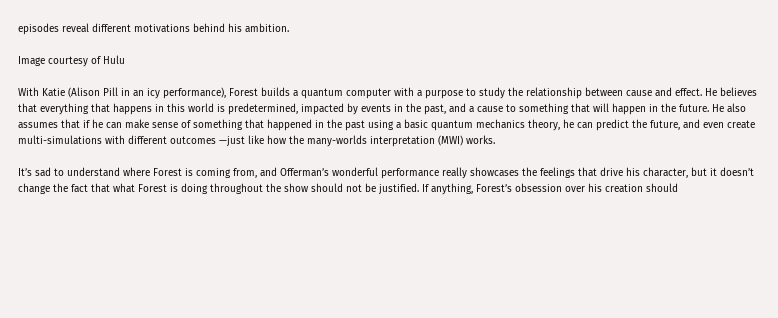episodes reveal different motivations behind his ambition.

Image courtesy of Hulu

With Katie (Alison Pill in an icy performance), Forest builds a quantum computer with a purpose to study the relationship between cause and effect. He believes that everything that happens in this world is predetermined, impacted by events in the past, and a cause to something that will happen in the future. He also assumes that if he can make sense of something that happened in the past using a basic quantum mechanics theory, he can predict the future, and even create multi-simulations with different outcomes —just like how the many-worlds interpretation (MWI) works.

It’s sad to understand where Forest is coming from, and Offerman’s wonderful performance really showcases the feelings that drive his character, but it doesn’t change the fact that what Forest is doing throughout the show should not be justified. If anything, Forest’s obsession over his creation should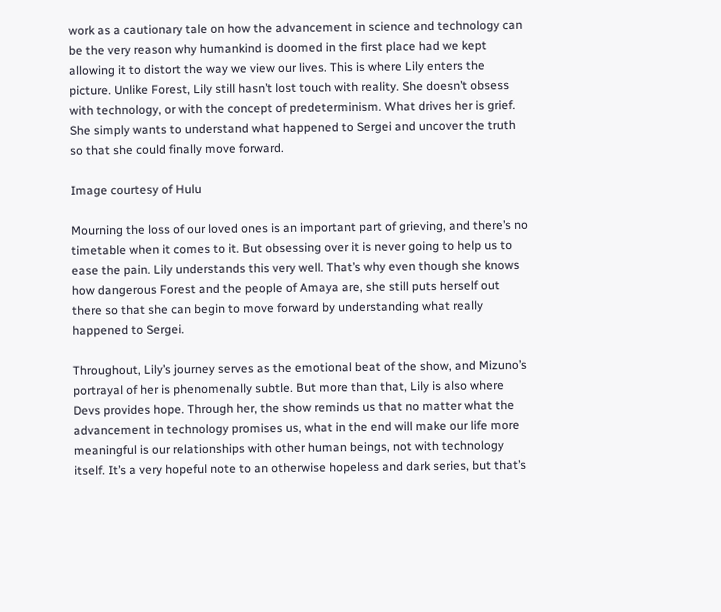work as a cautionary tale on how the advancement in science and technology can be the very reason why humankind is doomed in the first place had we kept allowing it to distort the way we view our lives. This is where Lily enters the picture. Unlike Forest, Lily still hasn’t lost touch with reality. She doesn’t obsess with technology, or with the concept of predeterminism. What drives her is grief. She simply wants to understand what happened to Sergei and uncover the truth so that she could finally move forward.

Image courtesy of Hulu

Mourning the loss of our loved ones is an important part of grieving, and there’s no timetable when it comes to it. But obsessing over it is never going to help us to ease the pain. Lily understands this very well. That’s why even though she knows how dangerous Forest and the people of Amaya are, she still puts herself out there so that she can begin to move forward by understanding what really happened to Sergei.

Throughout, Lily’s journey serves as the emotional beat of the show, and Mizuno’s portrayal of her is phenomenally subtle. But more than that, Lily is also where Devs provides hope. Through her, the show reminds us that no matter what the advancement in technology promises us, what in the end will make our life more meaningful is our relationships with other human beings, not with technology itself. It’s a very hopeful note to an otherwise hopeless and dark series, but that’s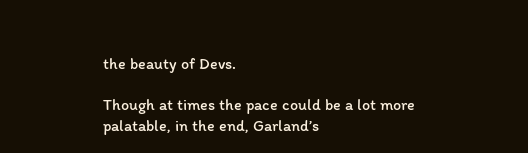the beauty of Devs.

Though at times the pace could be a lot more palatable, in the end, Garland’s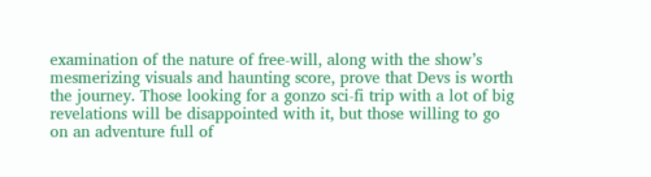examination of the nature of free-will, along with the show’s mesmerizing visuals and haunting score, prove that Devs is worth the journey. Those looking for a gonzo sci-fi trip with a lot of big revelations will be disappointed with it, but those willing to go on an adventure full of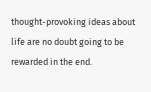thought-provoking ideas about life are no doubt going to be rewarded in the end.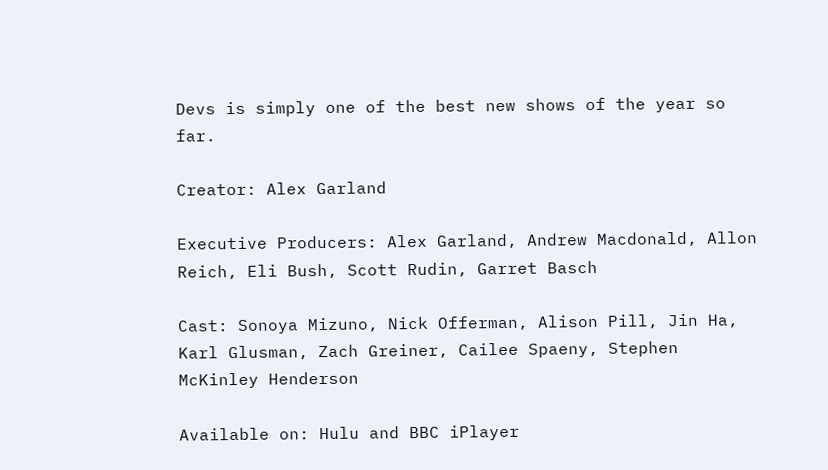Devs is simply one of the best new shows of the year so far.

Creator: Alex Garland

Executive Producers: Alex Garland, Andrew Macdonald, Allon Reich, Eli Bush, Scott Rudin, Garret Basch

Cast: Sonoya Mizuno, Nick Offerman, Alison Pill, Jin Ha, Karl Glusman, Zach Greiner, Cailee Spaeny, Stephen McKinley Henderson

Available on: Hulu and BBC iPlayer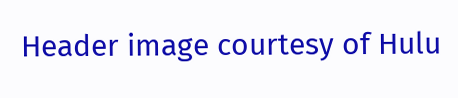Header image courtesy of Hulu